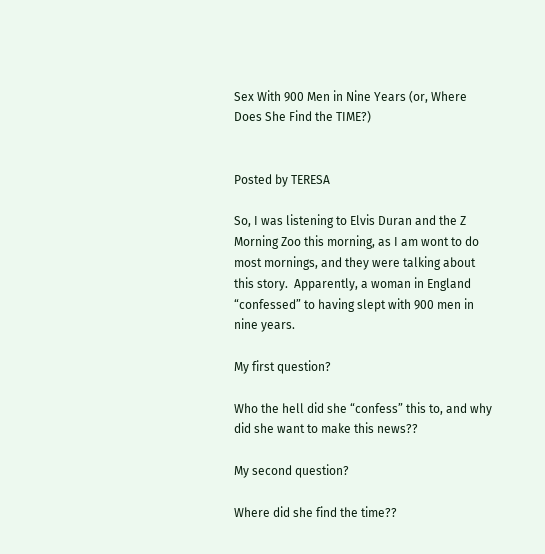Sex With 900 Men in Nine Years (or, Where Does She Find the TIME?)


Posted by TERESA

So, I was listening to Elvis Duran and the Z Morning Zoo this morning, as I am wont to do most mornings, and they were talking about this story.  Apparently, a woman in England “confessed” to having slept with 900 men in nine years.

My first question?

Who the hell did she “confess” this to, and why did she want to make this news??

My second question?

Where did she find the time??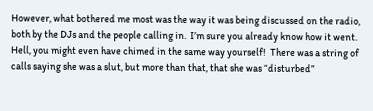However, what bothered me most was the way it was being discussed on the radio, both by the DJs and the people calling in.  I’m sure you already know how it went.  Hell, you might even have chimed in the same way yourself!  There was a string of calls saying she was a slut, but more than that, that she was “disturbed”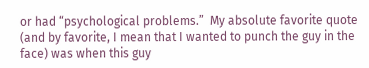or had “psychological problems.”  My absolute favorite quote (and by favorite, I mean that I wanted to punch the guy in the face) was when this guy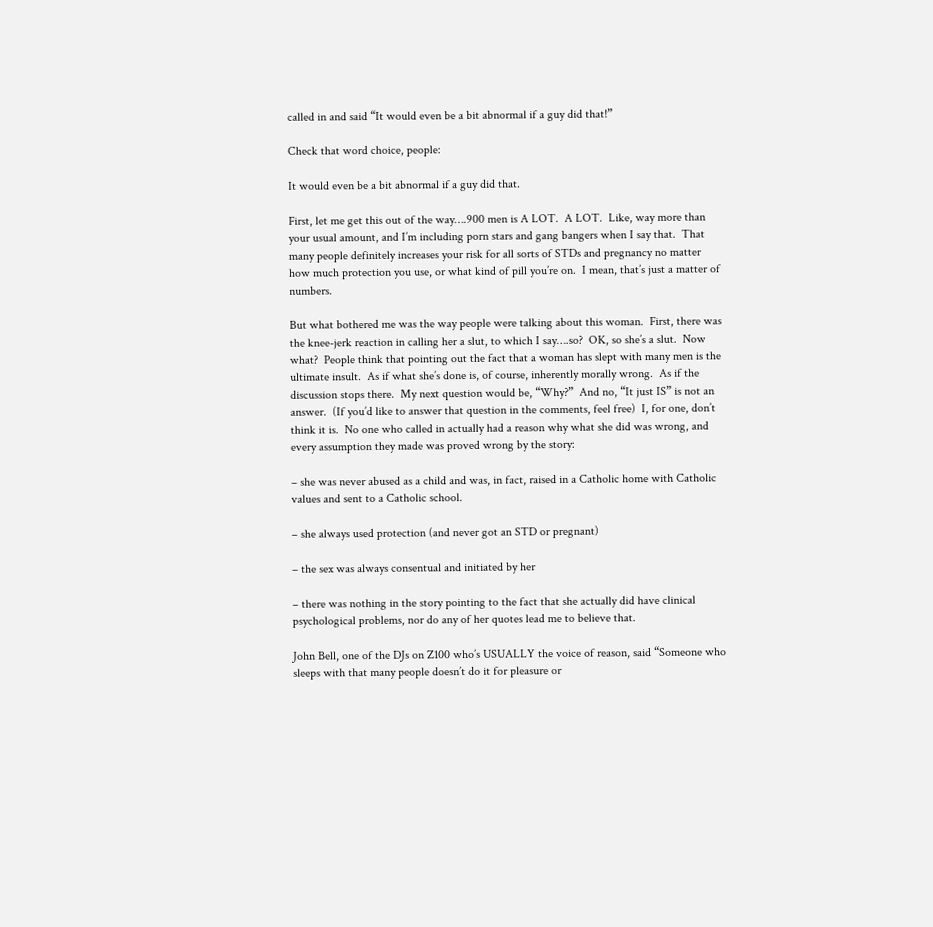called in and said “It would even be a bit abnormal if a guy did that!”

Check that word choice, people:

It would even be a bit abnormal if a guy did that.

First, let me get this out of the way….900 men is A LOT.  A LOT.  Like, way more than your usual amount, and I’m including porn stars and gang bangers when I say that.  That many people definitely increases your risk for all sorts of STDs and pregnancy no matter how much protection you use, or what kind of pill you’re on.  I mean, that’s just a matter of numbers.

But what bothered me was the way people were talking about this woman.  First, there was the knee-jerk reaction in calling her a slut, to which I say….so?  OK, so she’s a slut.  Now what?  People think that pointing out the fact that a woman has slept with many men is the ultimate insult.  As if what she’s done is, of course, inherently morally wrong.  As if the discussion stops there.  My next question would be, “Why?”  And no, “It just IS” is not an answer.  (If you’d like to answer that question in the comments, feel free)  I, for one, don’t think it is.  No one who called in actually had a reason why what she did was wrong, and every assumption they made was proved wrong by the story:

– she was never abused as a child and was, in fact, raised in a Catholic home with Catholic values and sent to a Catholic school.

– she always used protection (and never got an STD or pregnant)

– the sex was always consentual and initiated by her

– there was nothing in the story pointing to the fact that she actually did have clinical psychological problems, nor do any of her quotes lead me to believe that.

John Bell, one of the DJs on Z100 who’s USUALLY the voice of reason, said “Someone who sleeps with that many people doesn’t do it for pleasure or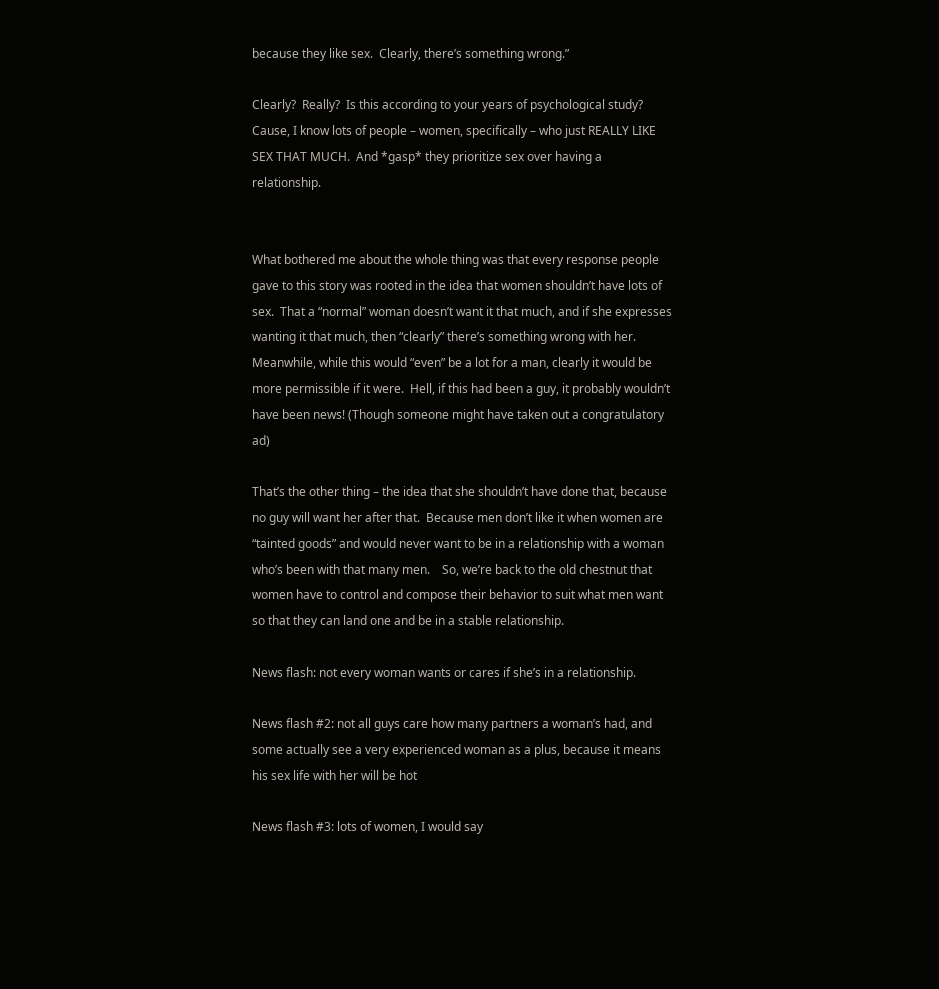because they like sex.  Clearly, there’s something wrong.”

Clearly?  Really?  Is this according to your years of psychological study?  Cause, I know lots of people – women, specifically – who just REALLY LIKE SEX THAT MUCH.  And *gasp* they prioritize sex over having a relationship.


What bothered me about the whole thing was that every response people gave to this story was rooted in the idea that women shouldn’t have lots of sex.  That a “normal” woman doesn’t want it that much, and if she expresses wanting it that much, then “clearly” there’s something wrong with her.  Meanwhile, while this would “even” be a lot for a man, clearly it would be more permissible if it were.  Hell, if this had been a guy, it probably wouldn’t have been news! (Though someone might have taken out a congratulatory ad)

That’s the other thing – the idea that she shouldn’t have done that, because no guy will want her after that.  Because men don’t like it when women are “tainted goods” and would never want to be in a relationship with a woman who’s been with that many men.    So, we’re back to the old chestnut that women have to control and compose their behavior to suit what men want so that they can land one and be in a stable relationship.

News flash: not every woman wants or cares if she’s in a relationship.

News flash #2: not all guys care how many partners a woman’s had, and some actually see a very experienced woman as a plus, because it means his sex life with her will be hot

News flash #3: lots of women, I would say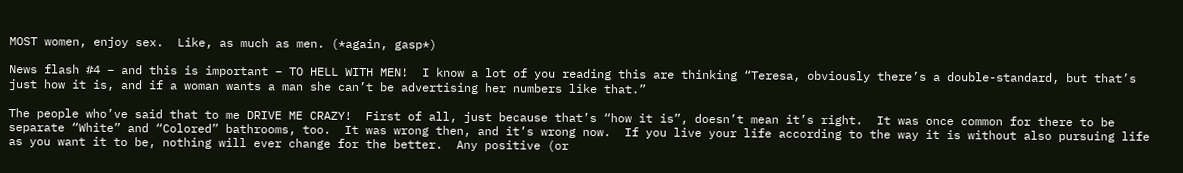MOST women, enjoy sex.  Like, as much as men. (*again, gasp*)

News flash #4 – and this is important – TO HELL WITH MEN!  I know a lot of you reading this are thinking “Teresa, obviously there’s a double-standard, but that’s just how it is, and if a woman wants a man she can’t be advertising her numbers like that.”

The people who’ve said that to me DRIVE ME CRAZY!  First of all, just because that’s “how it is”, doesn’t mean it’s right.  It was once common for there to be separate “White” and “Colored” bathrooms, too.  It was wrong then, and it’s wrong now.  If you live your life according to the way it is without also pursuing life as you want it to be, nothing will ever change for the better.  Any positive (or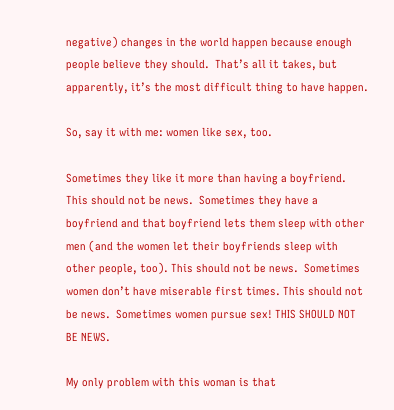negative) changes in the world happen because enough people believe they should.  That’s all it takes, but apparently, it’s the most difficult thing to have happen.

So, say it with me: women like sex, too.

Sometimes they like it more than having a boyfriend. This should not be news.  Sometimes they have a boyfriend and that boyfriend lets them sleep with other men (and the women let their boyfriends sleep with other people, too). This should not be news.  Sometimes women don’t have miserable first times. This should not be news.  Sometimes women pursue sex! THIS SHOULD NOT BE NEWS.

My only problem with this woman is that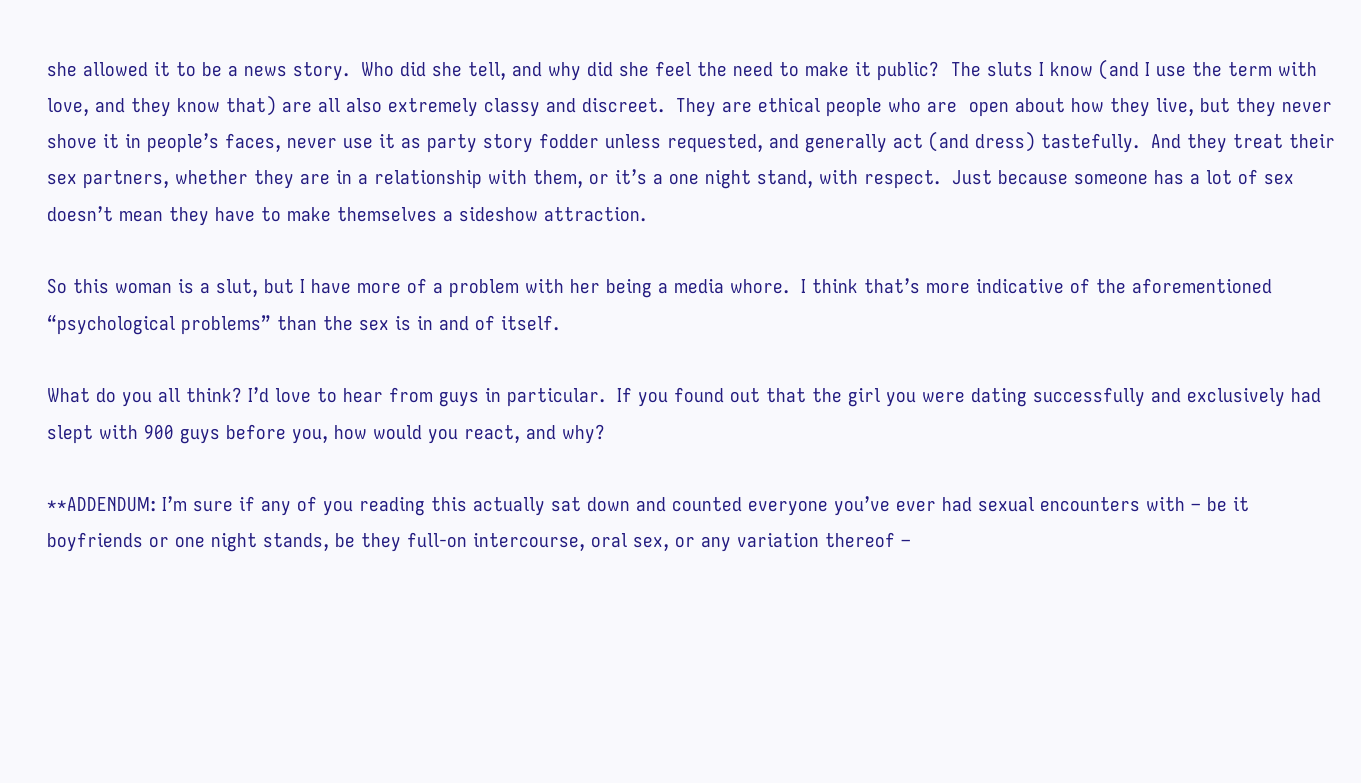she allowed it to be a news story.  Who did she tell, and why did she feel the need to make it public?  The sluts I know (and I use the term with love, and they know that) are all also extremely classy and discreet.  They are ethical people who are  open about how they live, but they never shove it in people’s faces, never use it as party story fodder unless requested, and generally act (and dress) tastefully.  And they treat their sex partners, whether they are in a relationship with them, or it’s a one night stand, with respect.  Just because someone has a lot of sex doesn’t mean they have to make themselves a sideshow attraction.

So this woman is a slut, but I have more of a problem with her being a media whore.  I think that’s more indicative of the aforementioned “psychological problems” than the sex is in and of itself.

What do you all think? I’d love to hear from guys in particular.  If you found out that the girl you were dating successfully and exclusively had slept with 900 guys before you, how would you react, and why?

**ADDENDUM: I’m sure if any of you reading this actually sat down and counted everyone you’ve ever had sexual encounters with – be it boyfriends or one night stands, be they full-on intercourse, oral sex, or any variation thereof –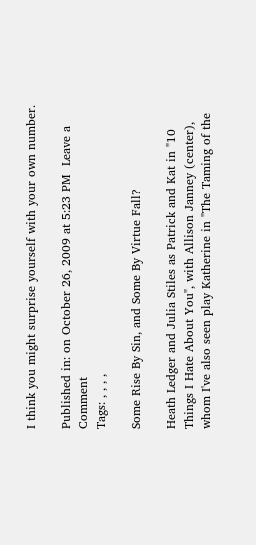I think you might surprise yourself with your own number.

Published in: on October 26, 2009 at 5:23 PM  Leave a Comment
Tags: , , , ,

Some Rise By Sin, and Some By Virtue Fall?

Heath Ledger and Julia Stiles as Patrick and Kat in "10 Things I Hate About You", with Allison Janney (center), whom I've also seen play Katherine in "The Taming of the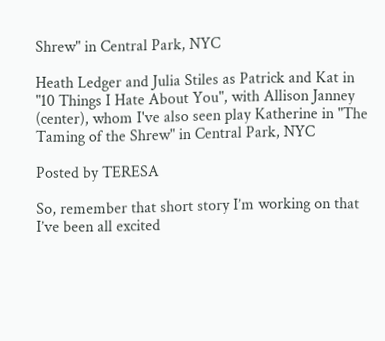Shrew" in Central Park, NYC

Heath Ledger and Julia Stiles as Patrick and Kat in "10 Things I Hate About You", with Allison Janney (center), whom I've also seen play Katherine in "The Taming of the Shrew" in Central Park, NYC

Posted by TERESA

So, remember that short story I’m working on that I’ve been all excited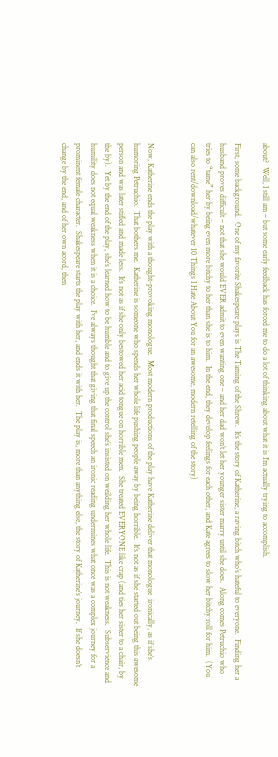about?  Well, I still am – but some early feedback has forced me to do a lot of thinking about what it is I’m actually trying to accomplish.

First, some background.  One of my favorite Shakespeare plays is The Taming of the Shrew.  It’s the story of Katherine, a raving bitch who’s hateful to everyone.  Finding her a husband proves difficult – not that she would EVER admit to even wanting one – and her dad won’t let her younger sister marry until she does.  Along comes Petruchio who tries to “tame” her by being even more bitchy to her than she is to him.  In the end, they develop feelings for each other, and Kate agrees to slow her bitchy roll for him.  (You can also rent/download/whatever 10 Things I Hate About You for an awesome, modern retelling of the story)


Now, Katherine ends the play with a thought-provoking monologue.  Most modern productions of the play have Katherine deliver that monologue  ironically, as if she’s humoring Petruchio.  That bothers me.  Katherine is someone who spends her whole life pushing people away by being horrible.  It’s not as if she started out being this awesome person and was later stifled and made less.  It’s not as if she only bestowed her acid tongue on horrible men.  She treated EVERYONE like crap (and ties her sister to a chair, by the by).  Yet by the end of the play, she’s learned how to be humble and to give up the control she’s insisted on weilding her whole life.  This is not weakness.  Subservience and humility does not equal weakness when it is a choice.  I’ve always thought that giving that final speech an ironic reading undermines what once was a complex journey for a prominent female character.  Shakespeare starts the play with her, and ends it with her.  The play is, more than anything else, the story of Katherine’s journey.  If she doesn’t change by the end, and of her own acord, then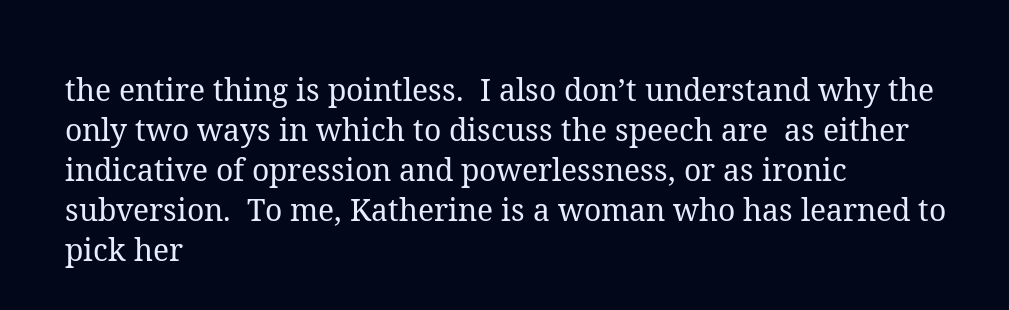the entire thing is pointless.  I also don’t understand why the only two ways in which to discuss the speech are  as either indicative of opression and powerlessness, or as ironic subversion.  To me, Katherine is a woman who has learned to pick her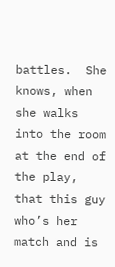battles.  She knows, when she walks into the room at the end of the play, that this guy who’s her match and is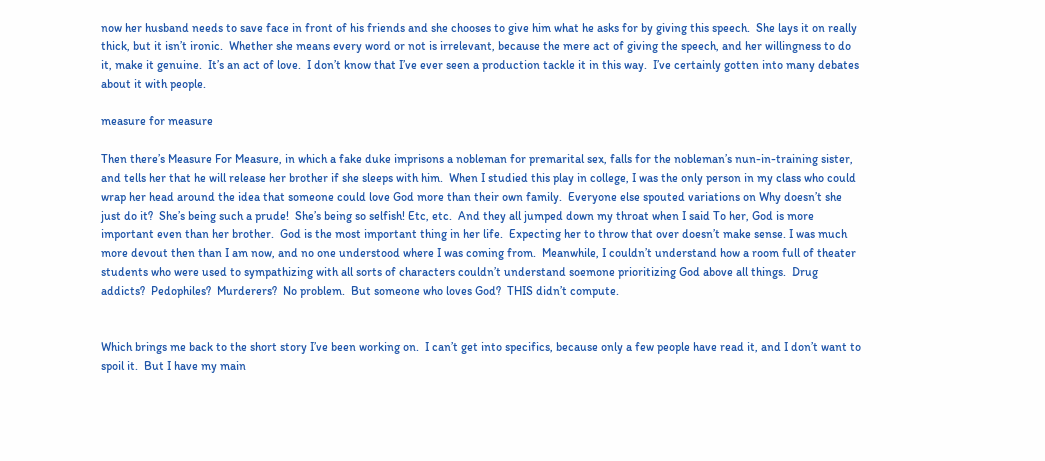now her husband needs to save face in front of his friends and she chooses to give him what he asks for by giving this speech.  She lays it on really thick, but it isn’t ironic.  Whether she means every word or not is irrelevant, because the mere act of giving the speech, and her willingness to do it, make it genuine.  It’s an act of love.  I don’t know that I’ve ever seen a production tackle it in this way.  I’ve certainly gotten into many debates about it with people.

measure for measure

Then there’s Measure For Measure, in which a fake duke imprisons a nobleman for premarital sex, falls for the nobleman’s nun-in-training sister, and tells her that he will release her brother if she sleeps with him.  When I studied this play in college, I was the only person in my class who could wrap her head around the idea that someone could love God more than their own family.  Everyone else spouted variations on Why doesn’t she just do it?  She’s being such a prude!  She’s being so selfish! Etc, etc.  And they all jumped down my throat when I said To her, God is more important even than her brother.  God is the most important thing in her life.  Expecting her to throw that over doesn’t make sense. I was much more devout then than I am now, and no one understood where I was coming from.  Meanwhile, I couldn’t understand how a room full of theater students who were used to sympathizing with all sorts of characters couldn’t understand soemone prioritizing God above all things.  Drug addicts?  Pedophiles?  Murderers?  No problem.  But someone who loves God?  THIS didn’t compute.


Which brings me back to the short story I’ve been working on.  I can’t get into specifics, because only a few people have read it, and I don’t want to spoil it.  But I have my main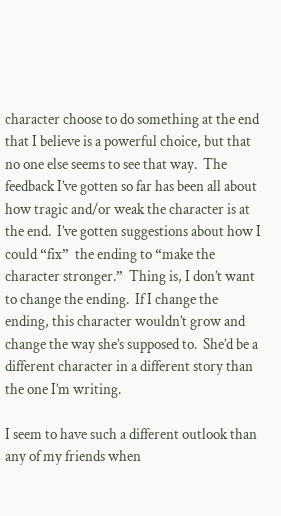character choose to do something at the end that I believe is a powerful choice, but that no one else seems to see that way.  The feedback I’ve gotten so far has been all about how tragic and/or weak the character is at the end.  I’ve gotten suggestions about how I could “fix”  the ending to “make the character stronger.”  Thing is, I don’t want to change the ending.  If I change the ending, this character wouldn’t grow and change the way she’s supposed to.  She’d be a different character in a different story than the one I’m writing.

I seem to have such a different outlook than any of my friends when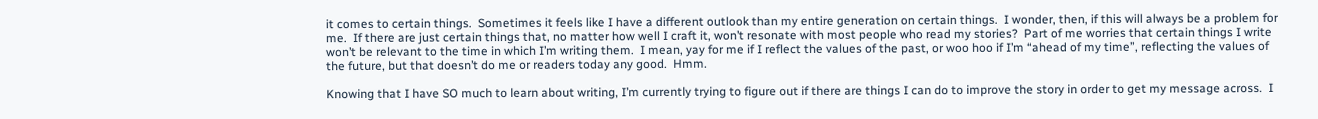it comes to certain things.  Sometimes it feels like I have a different outlook than my entire generation on certain things.  I wonder, then, if this will always be a problem for me.  If there are just certain things that, no matter how well I craft it, won’t resonate with most people who read my stories?  Part of me worries that certain things I write won’t be relevant to the time in which I’m writing them.  I mean, yay for me if I reflect the values of the past, or woo hoo if I’m “ahead of my time”, reflecting the values of the future, but that doesn’t do me or readers today any good.  Hmm.

Knowing that I have SO much to learn about writing, I’m currently trying to figure out if there are things I can do to improve the story in order to get my message across.  I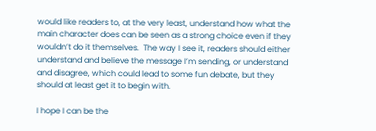would like readers to, at the very least, understand how what the main character does can be seen as a strong choice even if they wouldn’t do it themselves.  The way I see it, readers should either understand and believe the message I’m sending, or understand and disagree, which could lead to some fun debate, but they should at least get it to begin with.

I hope I can be the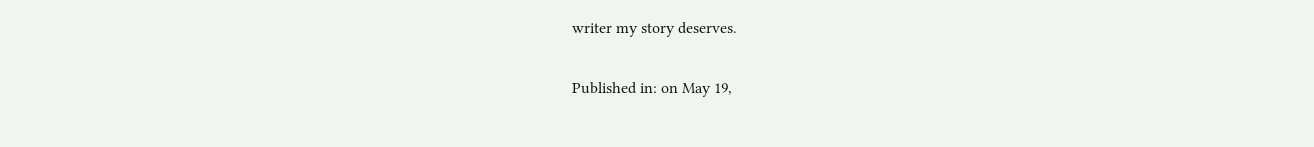writer my story deserves.

Published in: on May 19,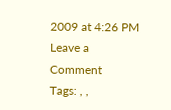2009 at 4:26 PM  Leave a Comment
Tags: , ,